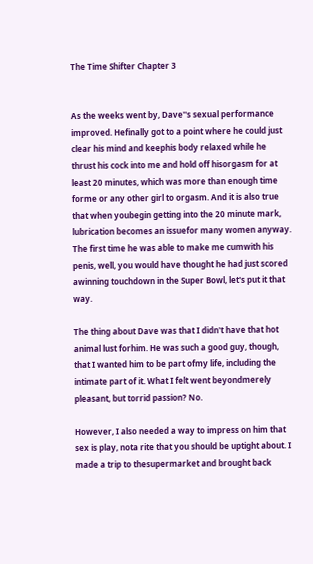The Time Shifter Chapter 3


As the weeks went by, Dave''s sexual performance improved. Hefinally got to a point where he could just clear his mind and keephis body relaxed while he thrust his cock into me and hold off hisorgasm for at least 20 minutes, which was more than enough time forme or any other girl to orgasm. And it is also true that when youbegin getting into the 20 minute mark, lubrication becomes an issuefor many women anyway. The first time he was able to make me cumwith his penis, well, you would have thought he had just scored awinning touchdown in the Super Bowl, let's put it that way.

The thing about Dave was that I didn't have that hot animal lust forhim. He was such a good guy, though, that I wanted him to be part ofmy life, including the intimate part of it. What I felt went beyondmerely pleasant, but torrid passion? No.

However, I also needed a way to impress on him that sex is play, nota rite that you should be uptight about. I made a trip to thesupermarket and brought back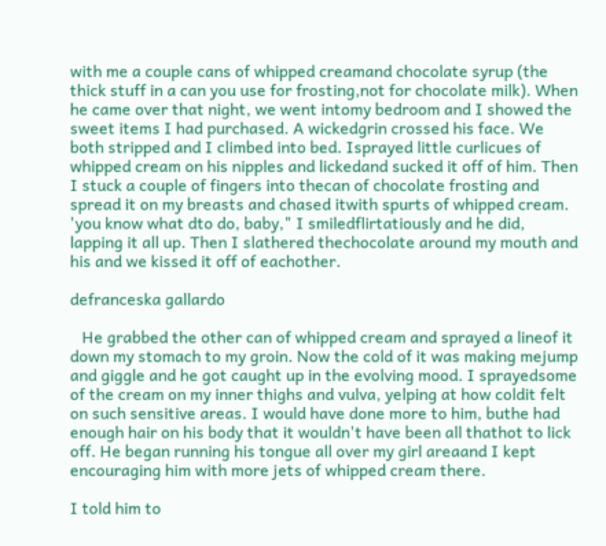with me a couple cans of whipped creamand chocolate syrup (the thick stuff in a can you use for frosting,not for chocolate milk). When he came over that night, we went intomy bedroom and I showed the sweet items I had purchased. A wickedgrin crossed his face. We both stripped and I climbed into bed. Isprayed little curlicues of whipped cream on his nipples and lickedand sucked it off of him. Then I stuck a couple of fingers into thecan of chocolate frosting and spread it on my breasts and chased itwith spurts of whipped cream. 'you know what dto do, baby," I smiledflirtatiously and he did, lapping it all up. Then I slathered thechocolate around my mouth and his and we kissed it off of eachother.

defranceska gallardo

   He grabbed the other can of whipped cream and sprayed a lineof it down my stomach to my groin. Now the cold of it was making mejump and giggle and he got caught up in the evolving mood. I sprayedsome of the cream on my inner thighs and vulva, yelping at how coldit felt on such sensitive areas. I would have done more to him, buthe had enough hair on his body that it wouldn't have been all thathot to lick off. He began running his tongue all over my girl areaand I kept encouraging him with more jets of whipped cream there.

I told him to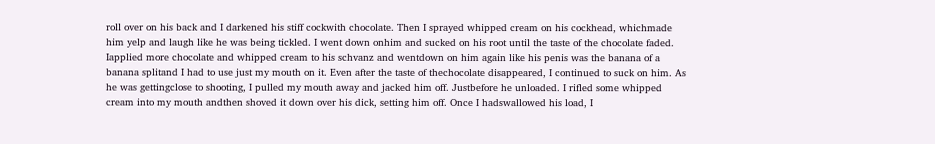roll over on his back and I darkened his stiff cockwith chocolate. Then I sprayed whipped cream on his cockhead, whichmade him yelp and laugh like he was being tickled. I went down onhim and sucked on his root until the taste of the chocolate faded. Iapplied more chocolate and whipped cream to his schvanz and wentdown on him again like his penis was the banana of a banana splitand I had to use just my mouth on it. Even after the taste of thechocolate disappeared, I continued to suck on him. As he was gettingclose to shooting, I pulled my mouth away and jacked him off. Justbefore he unloaded. I rifled some whipped cream into my mouth andthen shoved it down over his dick, setting him off. Once I hadswallowed his load, I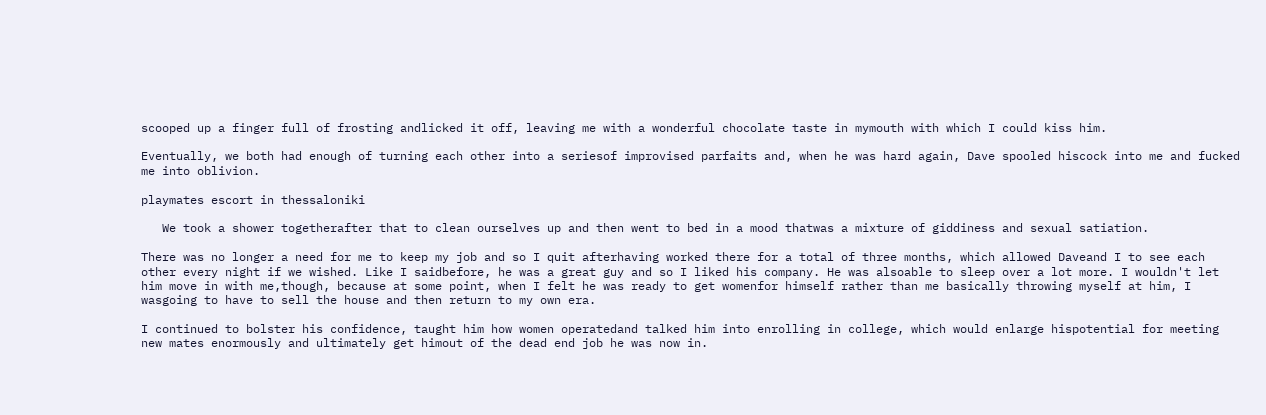scooped up a finger full of frosting andlicked it off, leaving me with a wonderful chocolate taste in mymouth with which I could kiss him.

Eventually, we both had enough of turning each other into a seriesof improvised parfaits and, when he was hard again, Dave spooled hiscock into me and fucked me into oblivion.

playmates escort in thessaloniki

   We took a shower togetherafter that to clean ourselves up and then went to bed in a mood thatwas a mixture of giddiness and sexual satiation.

There was no longer a need for me to keep my job and so I quit afterhaving worked there for a total of three months, which allowed Daveand I to see each other every night if we wished. Like I saidbefore, he was a great guy and so I liked his company. He was alsoable to sleep over a lot more. I wouldn't let him move in with me,though, because at some point, when I felt he was ready to get womenfor himself rather than me basically throwing myself at him, I wasgoing to have to sell the house and then return to my own era.

I continued to bolster his confidence, taught him how women operatedand talked him into enrolling in college, which would enlarge hispotential for meeting new mates enormously and ultimately get himout of the dead end job he was now in.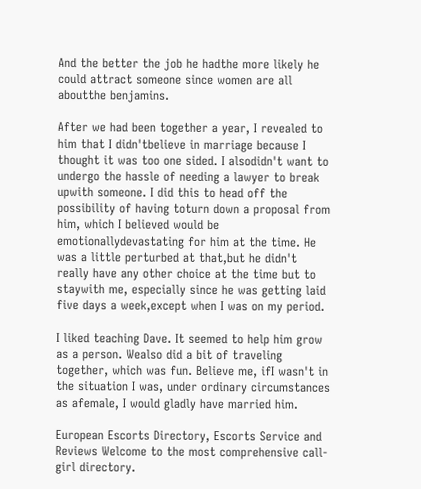And the better the job he hadthe more likely he could attract someone since women are all aboutthe benjamins.

After we had been together a year, I revealed to him that I didn'tbelieve in marriage because I thought it was too one sided. I alsodidn't want to undergo the hassle of needing a lawyer to break upwith someone. I did this to head off the possibility of having toturn down a proposal from him, which I believed would be emotionallydevastating for him at the time. He was a little perturbed at that,but he didn't really have any other choice at the time but to staywith me, especially since he was getting laid five days a week,except when I was on my period.

I liked teaching Dave. It seemed to help him grow as a person. Wealso did a bit of traveling together, which was fun. Believe me, ifI wasn't in the situation I was, under ordinary circumstances as afemale, I would gladly have married him.

European Escorts Directory, Escorts Service and Reviews Welcome to the most comprehensive call-girl directory.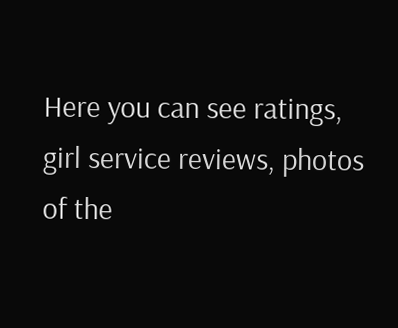Here you can see ratings, girl service reviews, photos of the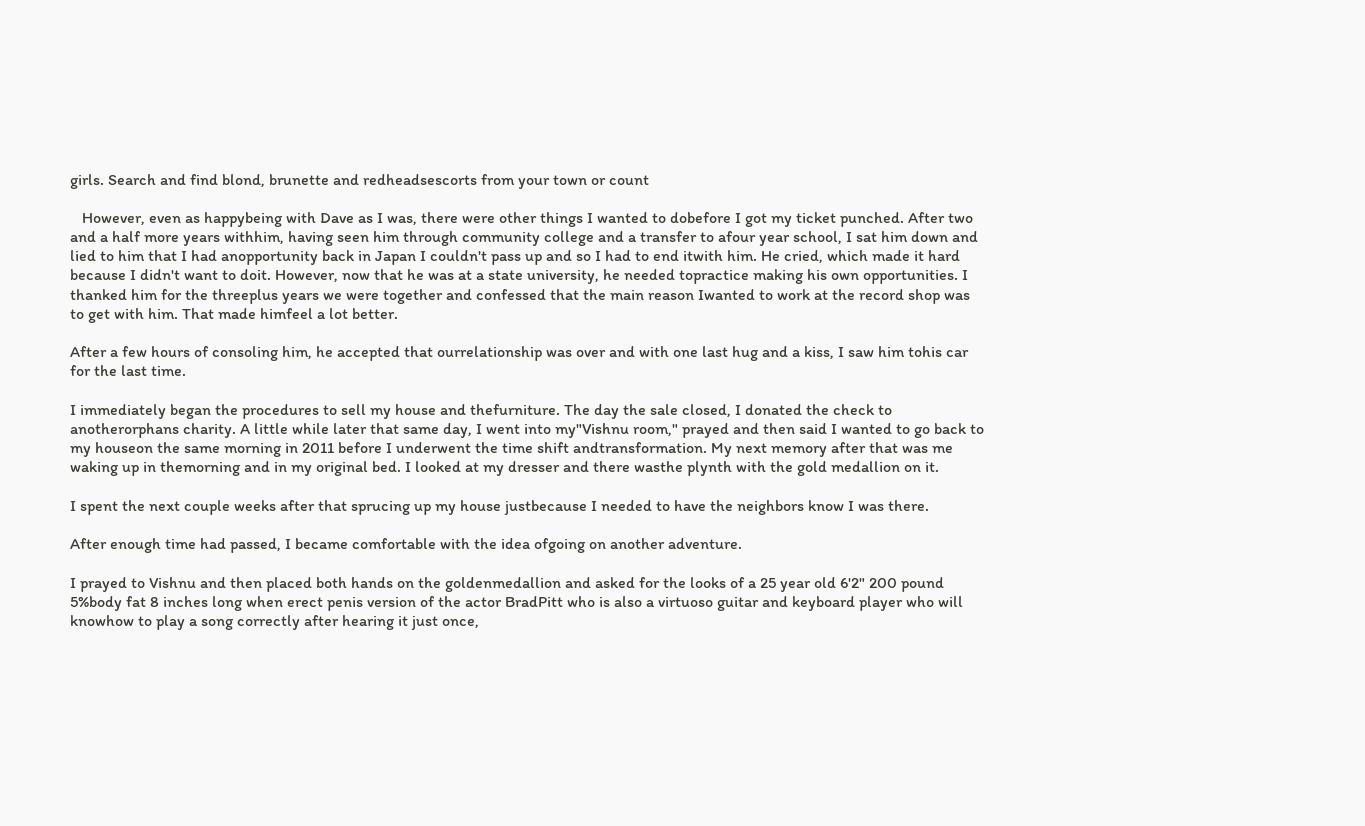girls. Search and find blond, brunette and redheadsescorts from your town or count

   However, even as happybeing with Dave as I was, there were other things I wanted to dobefore I got my ticket punched. After two and a half more years withhim, having seen him through community college and a transfer to afour year school, I sat him down and lied to him that I had anopportunity back in Japan I couldn't pass up and so I had to end itwith him. He cried, which made it hard because I didn't want to doit. However, now that he was at a state university, he needed topractice making his own opportunities. I thanked him for the threeplus years we were together and confessed that the main reason Iwanted to work at the record shop was to get with him. That made himfeel a lot better.

After a few hours of consoling him, he accepted that ourrelationship was over and with one last hug and a kiss, I saw him tohis car for the last time.

I immediately began the procedures to sell my house and thefurniture. The day the sale closed, I donated the check to anotherorphans charity. A little while later that same day, I went into my"Vishnu room," prayed and then said I wanted to go back to my houseon the same morning in 2011 before I underwent the time shift andtransformation. My next memory after that was me waking up in themorning and in my original bed. I looked at my dresser and there wasthe plynth with the gold medallion on it.

I spent the next couple weeks after that sprucing up my house justbecause I needed to have the neighbors know I was there.

After enough time had passed, I became comfortable with the idea ofgoing on another adventure.

I prayed to Vishnu and then placed both hands on the goldenmedallion and asked for the looks of a 25 year old 6'2" 200 pound 5%body fat 8 inches long when erect penis version of the actor BradPitt who is also a virtuoso guitar and keyboard player who will knowhow to play a song correctly after hearing it just once,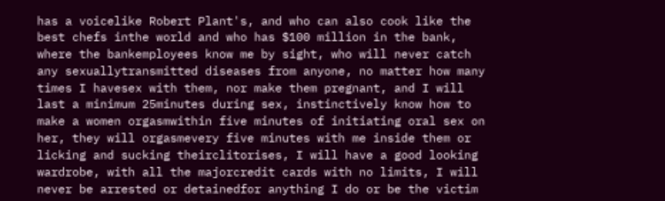has a voicelike Robert Plant's, and who can also cook like the best chefs inthe world and who has $100 million in the bank, where the bankemployees know me by sight, who will never catch any sexuallytransmitted diseases from anyone, no matter how many times I havesex with them, nor make them pregnant, and I will last a minimum 25minutes during sex, instinctively know how to make a women orgasmwithin five minutes of initiating oral sex on her, they will orgasmevery five minutes with me inside them or licking and sucking theirclitorises, I will have a good looking wardrobe, with all the majorcredit cards with no limits, I will never be arrested or detainedfor anything I do or be the victim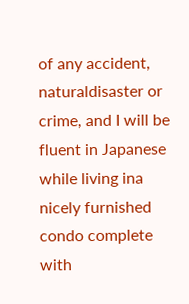of any accident,  naturaldisaster or crime, and I will be fluent in Japanese while living ina nicely furnished condo complete with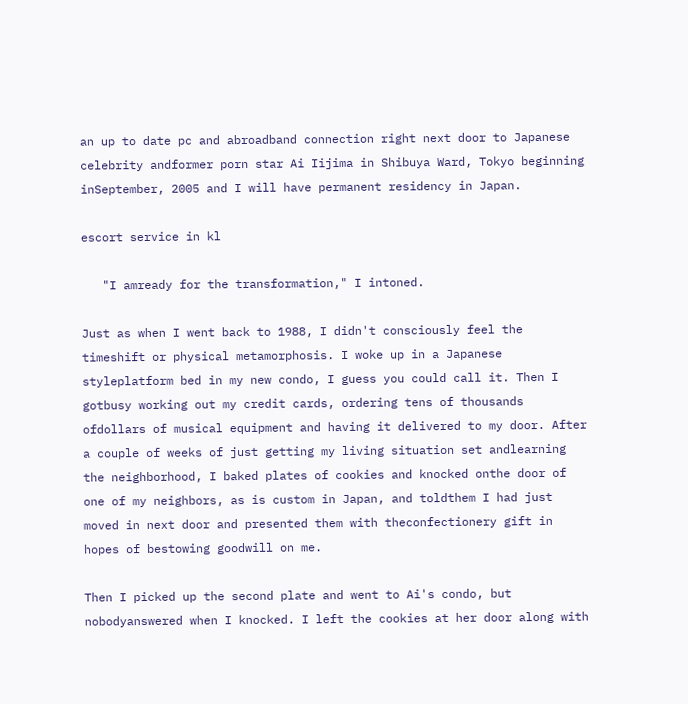an up to date pc and abroadband connection right next door to Japanese celebrity andformer porn star Ai Iijima in Shibuya Ward, Tokyo beginning inSeptember, 2005 and I will have permanent residency in Japan.

escort service in kl

   "I amready for the transformation," I intoned.

Just as when I went back to 1988, I didn't consciously feel the timeshift or physical metamorphosis. I woke up in a Japanese styleplatform bed in my new condo, I guess you could call it. Then I gotbusy working out my credit cards, ordering tens of thousands ofdollars of musical equipment and having it delivered to my door. After a couple of weeks of just getting my living situation set andlearning the neighborhood, I baked plates of cookies and knocked onthe door of one of my neighbors, as is custom in Japan, and toldthem I had just moved in next door and presented them with theconfectionery gift in hopes of bestowing goodwill on me.

Then I picked up the second plate and went to Ai's condo, but nobodyanswered when I knocked. I left the cookies at her door along with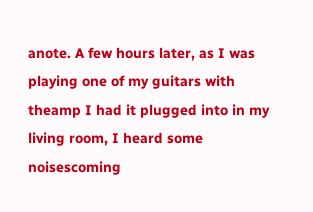anote. A few hours later, as I was playing one of my guitars with theamp I had it plugged into in my living room, I heard some noisescoming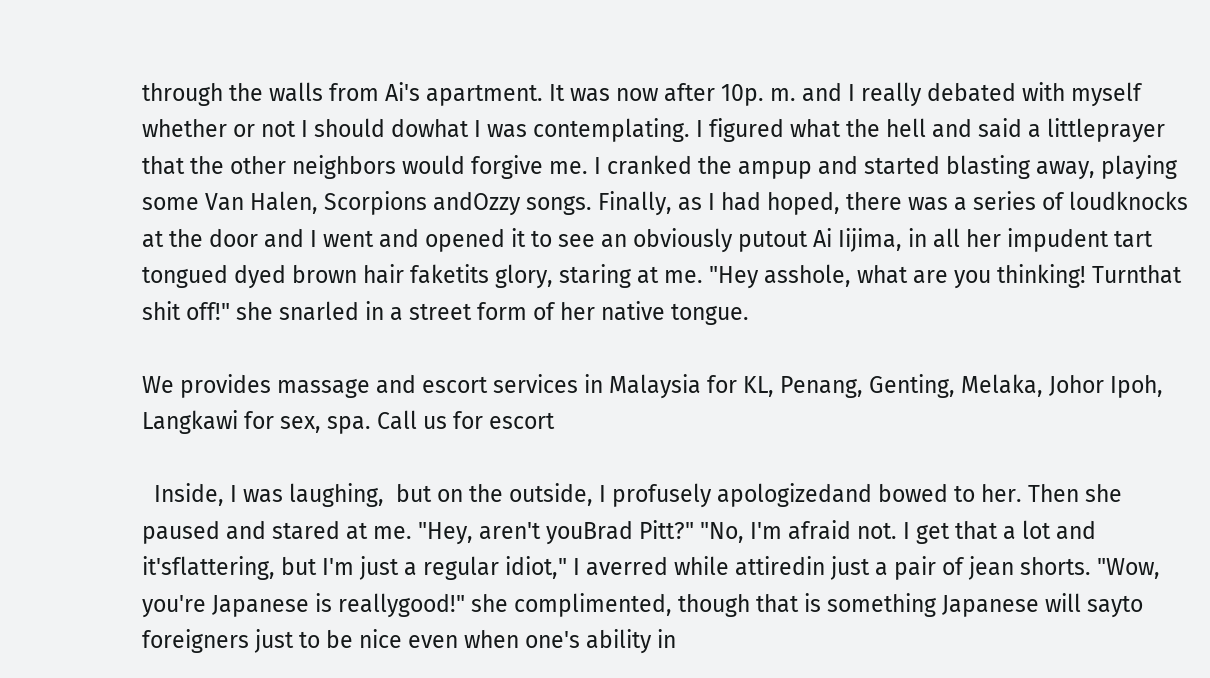through the walls from Ai's apartment. It was now after 10p. m. and I really debated with myself whether or not I should dowhat I was contemplating. I figured what the hell and said a littleprayer that the other neighbors would forgive me. I cranked the ampup and started blasting away, playing some Van Halen, Scorpions andOzzy songs. Finally, as I had hoped, there was a series of loudknocks at the door and I went and opened it to see an obviously putout Ai Iijima, in all her impudent tart tongued dyed brown hair faketits glory, staring at me. "Hey asshole, what are you thinking! Turnthat shit off!" she snarled in a street form of her native tongue.

We provides massage and escort services in Malaysia for KL, Penang, Genting, Melaka, Johor Ipoh, Langkawi for sex, spa. Call us for escort

  Inside, I was laughing,  but on the outside, I profusely apologizedand bowed to her. Then she paused and stared at me. "Hey, aren't youBrad Pitt?" "No, I'm afraid not. I get that a lot and it'sflattering, but I'm just a regular idiot," I averred while attiredin just a pair of jean shorts. "Wow, you're Japanese is reallygood!" she complimented, though that is something Japanese will sayto foreigners just to be nice even when one's ability in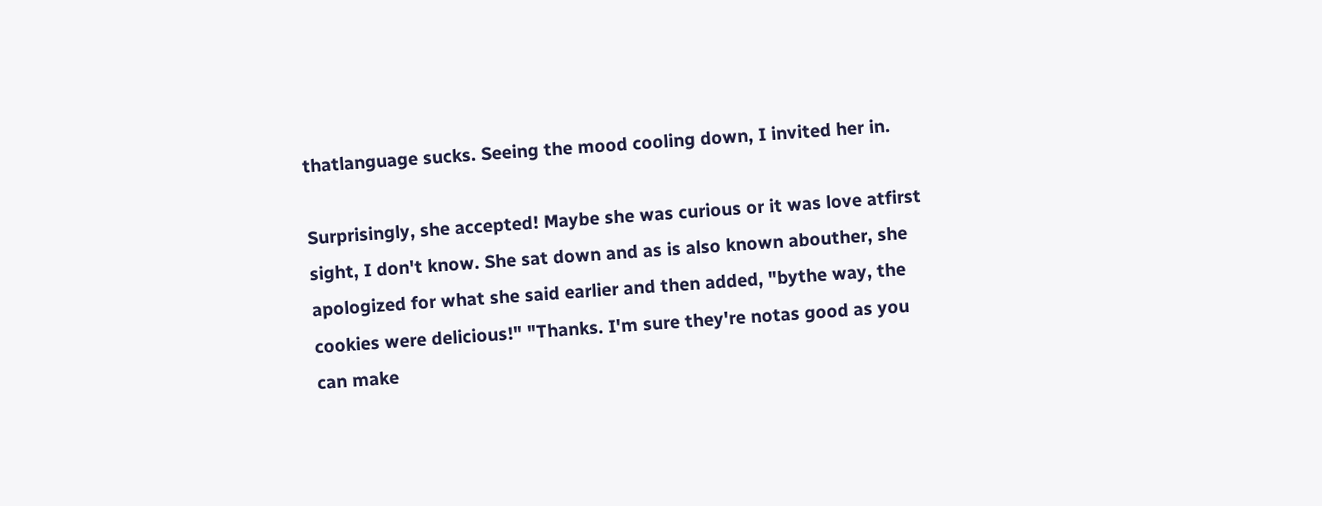thatlanguage sucks. Seeing the mood cooling down, I invited her in.

Surprisingly, she accepted! Maybe she was curious or it was love atfirst sight, I don't know. She sat down and as is also known abouther, she apologized for what she said earlier and then added, "bythe way, the cookies were delicious!" "Thanks. I'm sure they're notas good as you can make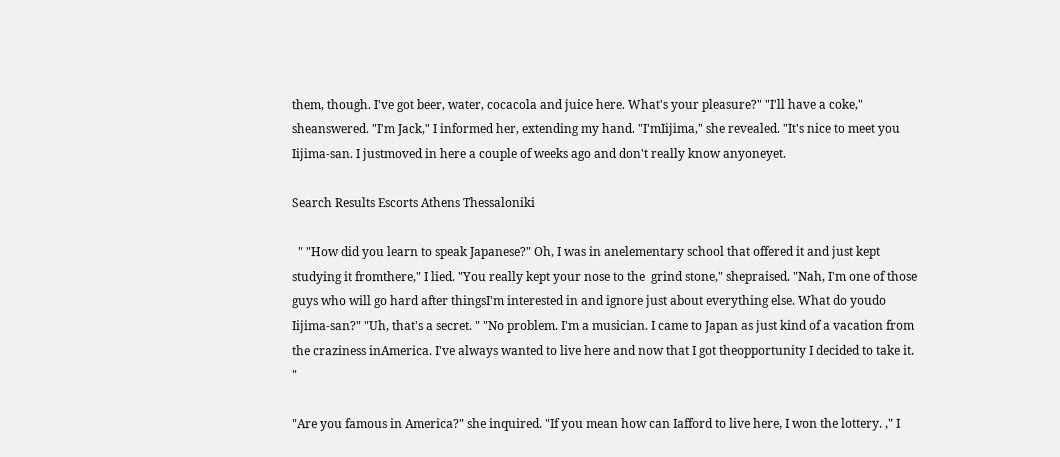them, though. I've got beer, water, cocacola and juice here. What's your pleasure?" "I'll have a coke," sheanswered. "I'm Jack," I informed her, extending my hand. "I'mIijima," she revealed. "It's nice to meet you Iijima-san. I justmoved in here a couple of weeks ago and don't really know anyoneyet.

Search Results Escorts Athens Thessaloniki

  " "How did you learn to speak Japanese?" Oh, I was in anelementary school that offered it and just kept studying it fromthere," I lied. "You really kept your nose to the  grind stone," shepraised. "Nah, I'm one of those guys who will go hard after thingsI'm interested in and ignore just about everything else. What do youdo Iijima-san?" "Uh, that's a secret. " "No problem. I'm a musician. I came to Japan as just kind of a vacation from the craziness inAmerica. I've always wanted to live here and now that I got theopportunity I decided to take it. "

"Are you famous in America?" she inquired. "If you mean how can Iafford to live here, I won the lottery. ," I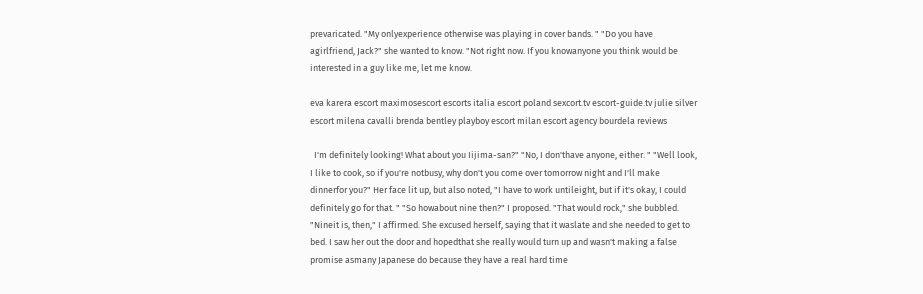prevaricated. "My onlyexperience otherwise was playing in cover bands. " "Do you have agirlfriend, Jack?" she wanted to know. "Not right now. If you knowanyone you think would be interested in a guy like me, let me know.

eva karera escort maximosescort escorts italia escort poland sexcort.tv escort-guide.tv julie silver escort milena cavalli brenda bentley playboy escort milan escort agency bourdela reviews

  I'm definitely looking! What about you Iijima-san?" "No, I don'thave anyone, either. " "Well look, I like to cook, so if you're notbusy, why don't you come over tomorrow night and I'll make dinnerfor you?" Her face lit up, but also noted, "I have to work untileight, but if it's okay, I could definitely go for that. " "So howabout nine then?" I proposed. "That would rock," she bubbled. "Nineit is, then," I affirmed. She excused herself, saying that it waslate and she needed to get to bed. I saw her out the door and hopedthat she really would turn up and wasn't making a false promise asmany Japanese do because they have a real hard time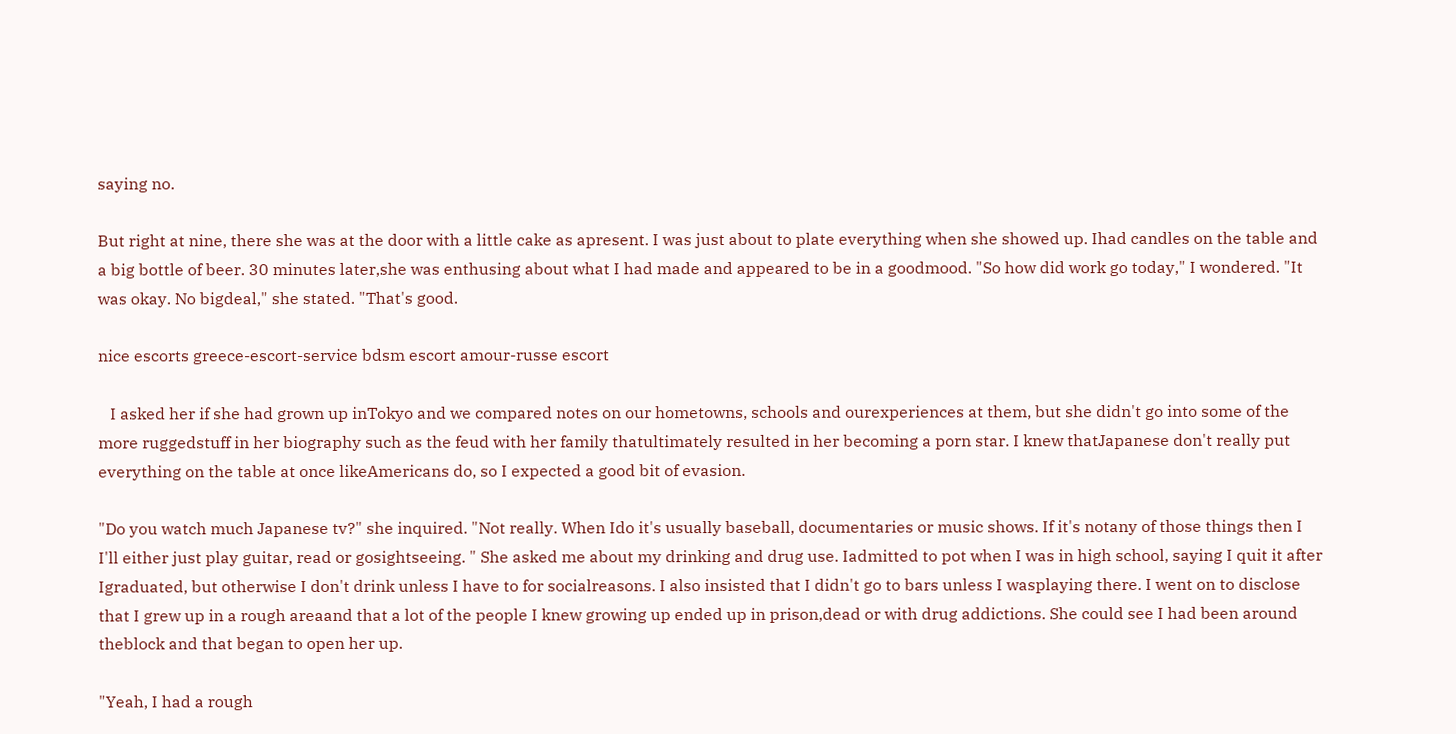saying no.

But right at nine, there she was at the door with a little cake as apresent. I was just about to plate everything when she showed up. Ihad candles on the table and a big bottle of beer. 30 minutes later,she was enthusing about what I had made and appeared to be in a goodmood. "So how did work go today," I wondered. "It was okay. No bigdeal," she stated. "That's good.

nice escorts greece-escort-service bdsm escort amour-russe escort

   I asked her if she had grown up inTokyo and we compared notes on our hometowns, schools and ourexperiences at them, but she didn't go into some of the more ruggedstuff in her biography such as the feud with her family thatultimately resulted in her becoming a porn star. I knew thatJapanese don't really put everything on the table at once likeAmericans do, so I expected a good bit of evasion.

"Do you watch much Japanese tv?" she inquired. "Not really. When Ido it's usually baseball, documentaries or music shows. If it's notany of those things then I I'll either just play guitar, read or gosightseeing. " She asked me about my drinking and drug use. Iadmitted to pot when I was in high school, saying I quit it after Igraduated, but otherwise I don't drink unless I have to for socialreasons. I also insisted that I didn't go to bars unless I wasplaying there. I went on to disclose that I grew up in a rough areaand that a lot of the people I knew growing up ended up in prison,dead or with drug addictions. She could see I had been around theblock and that began to open her up.

"Yeah, I had a rough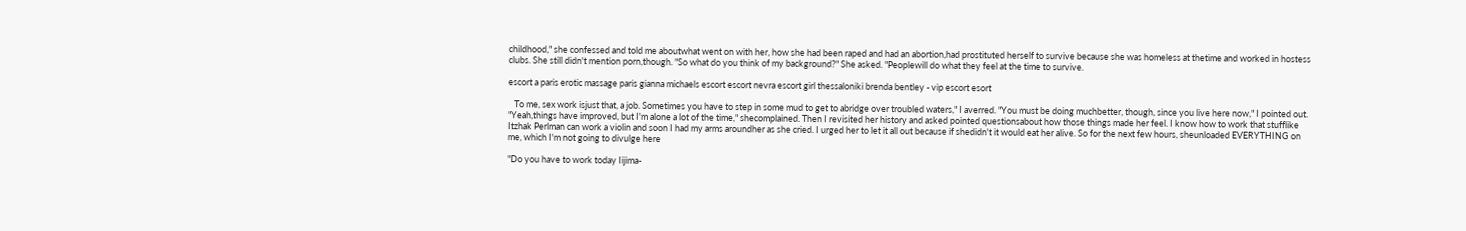childhood," she confessed and told me aboutwhat went on with her, how she had been raped and had an abortion,had prostituted herself to survive because she was homeless at thetime and worked in hostess clubs. She still didn't mention porn,though. "So what do you think of my background?" She asked. "Peoplewill do what they feel at the time to survive.

escort a paris erotic massage paris gianna michaels escort escort nevra escort girl thessaloniki brenda bentley - vip escort esort

   To me, sex work isjust that, a job. Sometimes you have to step in some mud to get to abridge over troubled waters," I averred. "You must be doing muchbetter, though, since you live here now," I pointed out. "Yeah,things have improved, but I'm alone a lot of the time," shecomplained. Then I revisited her history and asked pointed questionsabout how those things made her feel. I know how to work that stufflike Itzhak Perlman can work a violin and soon I had my arms aroundher as she cried. I urged her to let it all out because if shedidn't it would eat her alive. So for the next few hours, sheunloaded EVERYTHING on me, which I'm not going to divulge here

"Do you have to work today Iijima-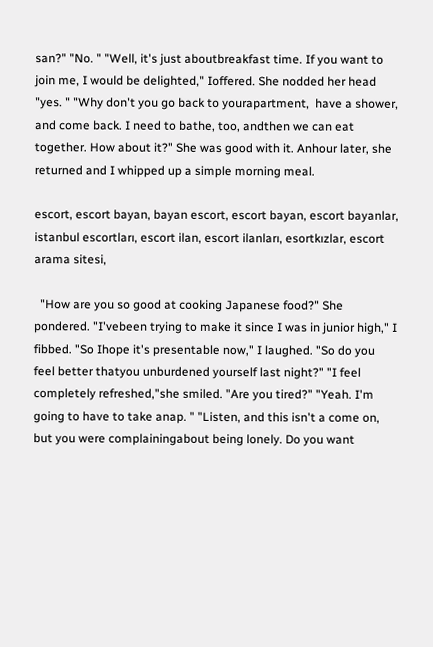san?" "No. " "Well, it's just aboutbreakfast time. If you want to join me, I would be delighted," Ioffered. She nodded her head "yes. " "Why don't you go back to yourapartment,  have a shower, and come back. I need to bathe, too, andthen we can eat together. How about it?" She was good with it. Anhour later, she returned and I whipped up a simple morning meal.

escort, escort bayan, bayan escort, escort bayan, escort bayanlar, istanbul escortları, escort ilan, escort ilanları, esortkızlar, escort arama sitesi,

  "How are you so good at cooking Japanese food?" She pondered. "I'vebeen trying to make it since I was in junior high," I fibbed. "So Ihope it's presentable now," I laughed. "So do you feel better thatyou unburdened yourself last night?" "I feel completely refreshed,"she smiled. "Are you tired?" "Yeah. I'm going to have to take anap. " "Listen, and this isn't a come on, but you were complainingabout being lonely. Do you want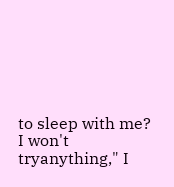to sleep with me? I won't tryanything," I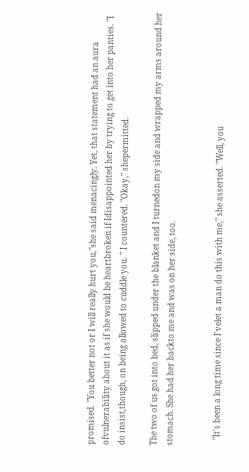promised. "You better not or I will really hurt you,"she said menacingly. Yet, that statement had an aura ofvulnerability about it as if she would be heartbroken if Idisappointed her by trying to get into her panties. "I do insist,though, on being allowed to cuddle you. " I countered. "Okay," shepermitted.

The two of us got into bed, slipped under the blanket and I turnedon my side and wrapped my arms around her stomach. She had her backto me and was on her side, too.


   "It's been a long time since I'velet a man do this with me," she asserted. "Well, you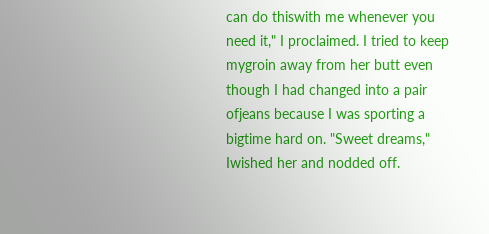can do thiswith me whenever you need it," I proclaimed. I tried to keep mygroin away from her butt even though I had changed into a pair ofjeans because I was sporting a bigtime hard on. "Sweet dreams," Iwished her and nodded off.